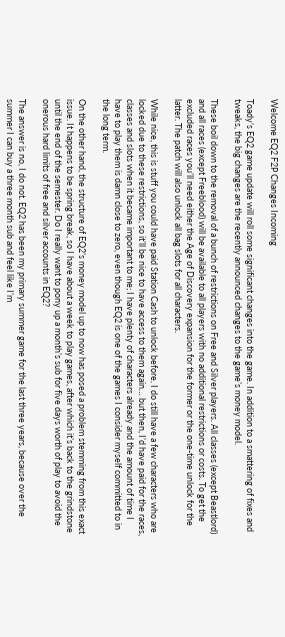Welcome EQ2 F2P Changes Incoming

Toady’s EQ2 game update will roll some significant changes into the game. In addition to a smattering of fixes and tweaks, the big changes are the recently announced changes to the game’s money model.

These boil down to the removal of a bunch of restrictions on Free and Silver players. All classes (except Beastlord) and all races (except Freeblood) will be available to all players with no additional restrictions or costs. To get the excluded races you’ll need either the Age of Discovery expansion for the former or the one-time unlock for the latter. The patch will also unlock all bag slots for all characters.

While nice, this is stuff you could have paid Station Cash to unlock before. I do still have a few characters who are locked due to these restrictions, so it’ll be nice to have access to them again… but then, I’d have paid for the races, classes and slots when it became important to me; I have plenty of characters already and the amount of time I have to play them is damn close to zero, even though EQ2 is one of the games I consider myself committed to in the long term.

On the other hand, the structure of EQ2’s money model up to now has posed a problem stemming from this exact issue. It happens to be spring break, so I have about a week to play games, after which it’s back to the grindstone until the end of the semester. Do I really want to pony up a month’s sub for five days worth of play to avoid the onerous hard limits of free and silver accounts in EQ2?

The answer is no, I do not. EQ2 has been my primary summer game for the last three years, because over the summer I can buy a three month sub and feel like I’m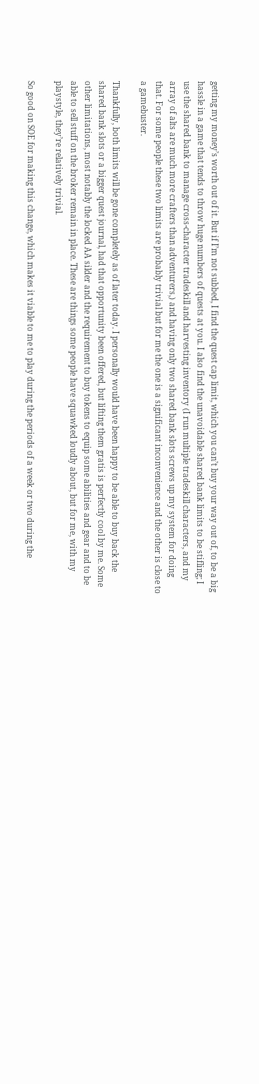getting my money’s worth out of it. But if I’m not subbed, I find the quest cap limit, which you can’t buy your way out of, to be a big hassle in a game that tends to throw huge numbers of quests at you. I also find the unavoidable shared bank limits to be stifling; I use the shared bank to manage cross-character tradeskill and harvesting inventory (I run multiple tradeskill characters, and my array of alts are much more crafters than adventurers,) and having only two shared bank slots screws up my system for doing that. For some people these two limits are probably trivial but for me the one is a significant inconvenience and the other is close to a gamebuster.

Thankfully, both limits will be gone completely as of later today. I personally would have been happy to be able to buy back the shared bank slots or a bigger quest journal, had that opportunity been offered, but lifting them gratis is perfectly cool by me. Some other limitations, most notably the locked AA silder and the requirement to buy tokens to equip some abilities and gear and to be able to sell stuff on the broker remain in place. These are things some people have squawked loudly about, but for me, with my playstyle, they’re relatively trivial.

So good on SOE for making this change, which makes it viable to me to play during the periods of a week or two during the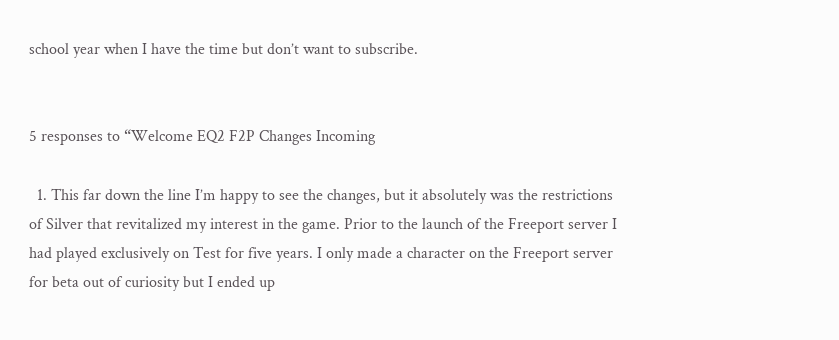school year when I have the time but don’t want to subscribe.


5 responses to “Welcome EQ2 F2P Changes Incoming

  1. This far down the line I’m happy to see the changes, but it absolutely was the restrictions of Silver that revitalized my interest in the game. Prior to the launch of the Freeport server I had played exclusively on Test for five years. I only made a character on the Freeport server for beta out of curiosity but I ended up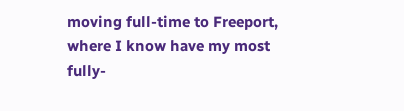moving full-time to Freeport, where I know have my most fully-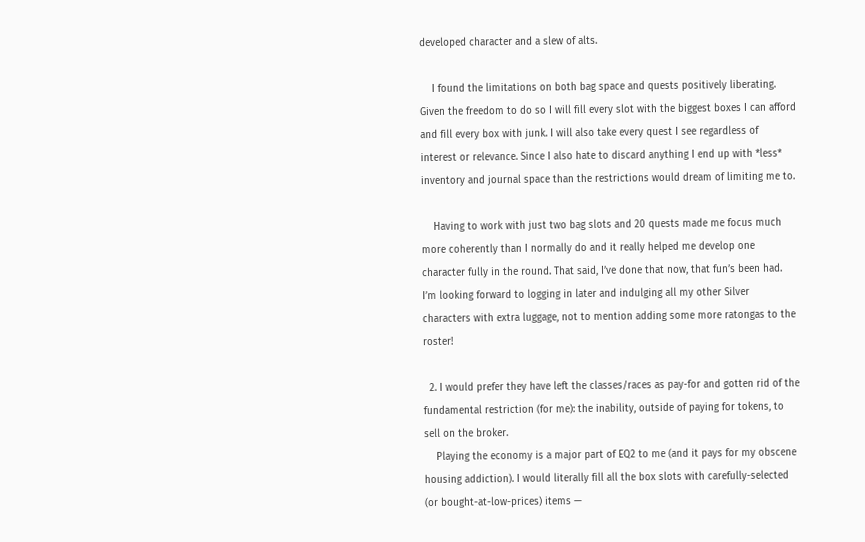developed character and a slew of alts.

    I found the limitations on both bag space and quests positively liberating. Given the freedom to do so I will fill every slot with the biggest boxes I can afford and fill every box with junk. I will also take every quest I see regardless of interest or relevance. Since I also hate to discard anything I end up with *less* inventory and journal space than the restrictions would dream of limiting me to.

    Having to work with just two bag slots and 20 quests made me focus much more coherently than I normally do and it really helped me develop one character fully in the round. That said, I’ve done that now, that fun’s been had. I’m looking forward to logging in later and indulging all my other Silver characters with extra luggage, not to mention adding some more ratongas to the roster!

  2. I would prefer they have left the classes/races as pay-for and gotten rid of the fundamental restriction (for me): the inability, outside of paying for tokens, to sell on the broker.
    Playing the economy is a major part of EQ2 to me (and it pays for my obscene housing addiction). I would literally fill all the box slots with carefully-selected (or bought-at-low-prices) items —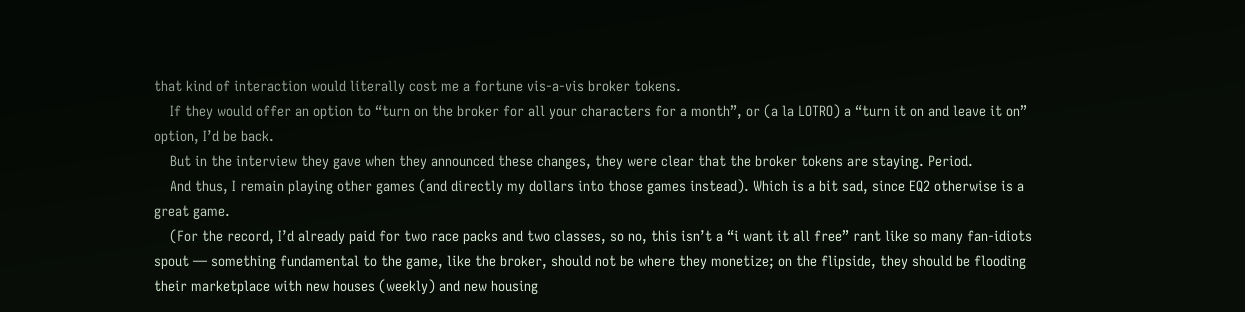that kind of interaction would literally cost me a fortune vis-a-vis broker tokens.
    If they would offer an option to “turn on the broker for all your characters for a month”, or (a la LOTRO) a “turn it on and leave it on” option, I’d be back.
    But in the interview they gave when they announced these changes, they were clear that the broker tokens are staying. Period.
    And thus, I remain playing other games (and directly my dollars into those games instead). Which is a bit sad, since EQ2 otherwise is a great game.
    (For the record, I’d already paid for two race packs and two classes, so no, this isn’t a “i want it all free” rant like so many fan-idiots spout — something fundamental to the game, like the broker, should not be where they monetize; on the flipside, they should be flooding their marketplace with new houses (weekly) and new housing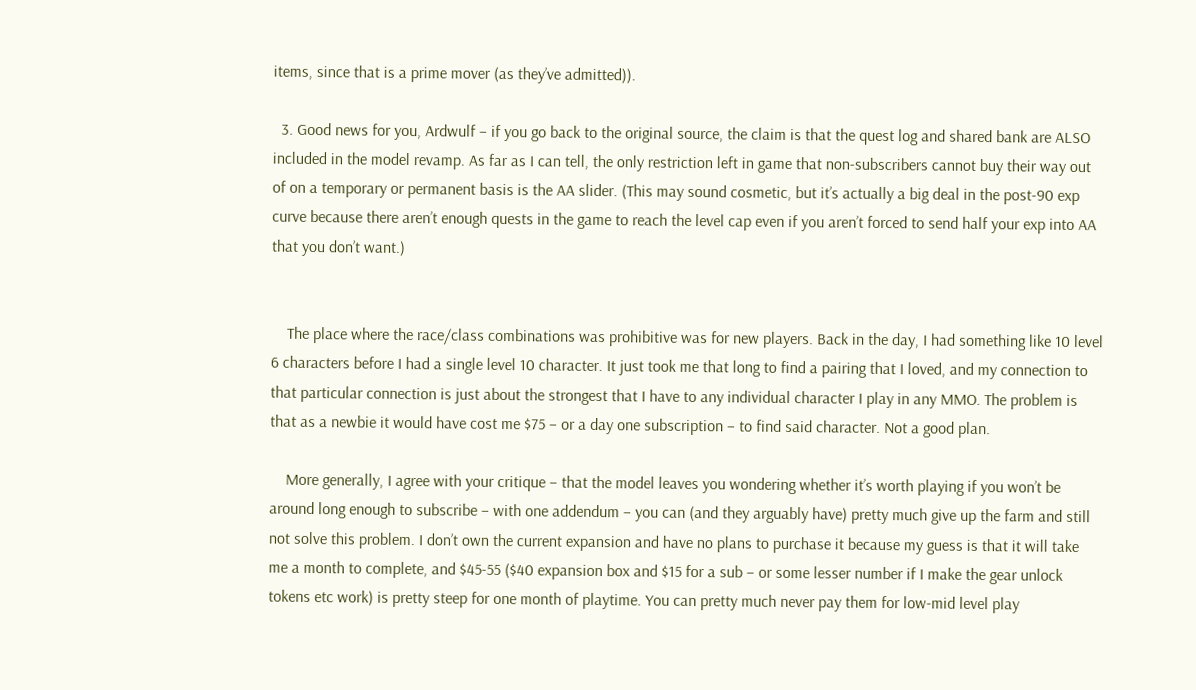items, since that is a prime mover (as they’ve admitted)).

  3. Good news for you, Ardwulf – if you go back to the original source, the claim is that the quest log and shared bank are ALSO included in the model revamp. As far as I can tell, the only restriction left in game that non-subscribers cannot buy their way out of on a temporary or permanent basis is the AA slider. (This may sound cosmetic, but it’s actually a big deal in the post-90 exp curve because there aren’t enough quests in the game to reach the level cap even if you aren’t forced to send half your exp into AA that you don’t want.)


    The place where the race/class combinations was prohibitive was for new players. Back in the day, I had something like 10 level 6 characters before I had a single level 10 character. It just took me that long to find a pairing that I loved, and my connection to that particular connection is just about the strongest that I have to any individual character I play in any MMO. The problem is that as a newbie it would have cost me $75 – or a day one subscription – to find said character. Not a good plan.

    More generally, I agree with your critique – that the model leaves you wondering whether it’s worth playing if you won’t be around long enough to subscribe – with one addendum – you can (and they arguably have) pretty much give up the farm and still not solve this problem. I don’t own the current expansion and have no plans to purchase it because my guess is that it will take me a month to complete, and $45-55 ($40 expansion box and $15 for a sub – or some lesser number if I make the gear unlock tokens etc work) is pretty steep for one month of playtime. You can pretty much never pay them for low-mid level play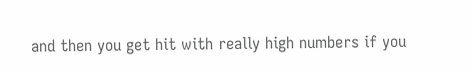and then you get hit with really high numbers if you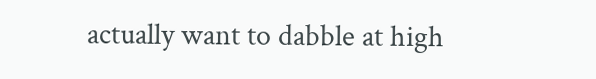actually want to dabble at high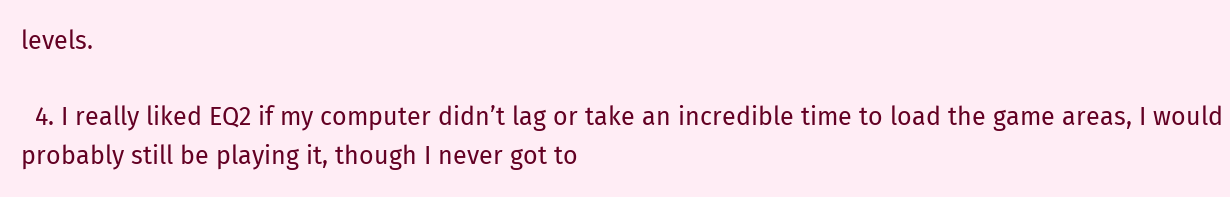levels.

  4. I really liked EQ2 if my computer didn’t lag or take an incredible time to load the game areas, I would probably still be playing it, though I never got to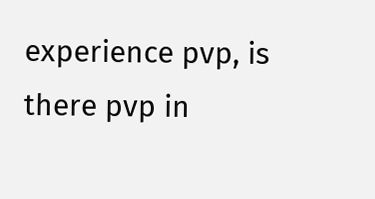experience pvp, is there pvp in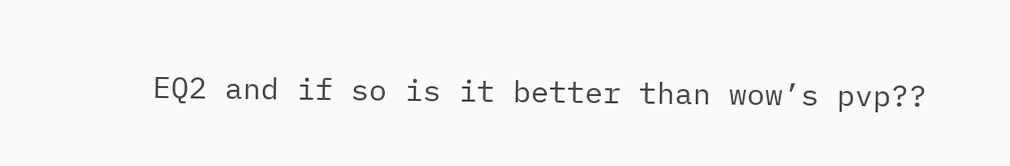EQ2 and if so is it better than wow’s pvp??